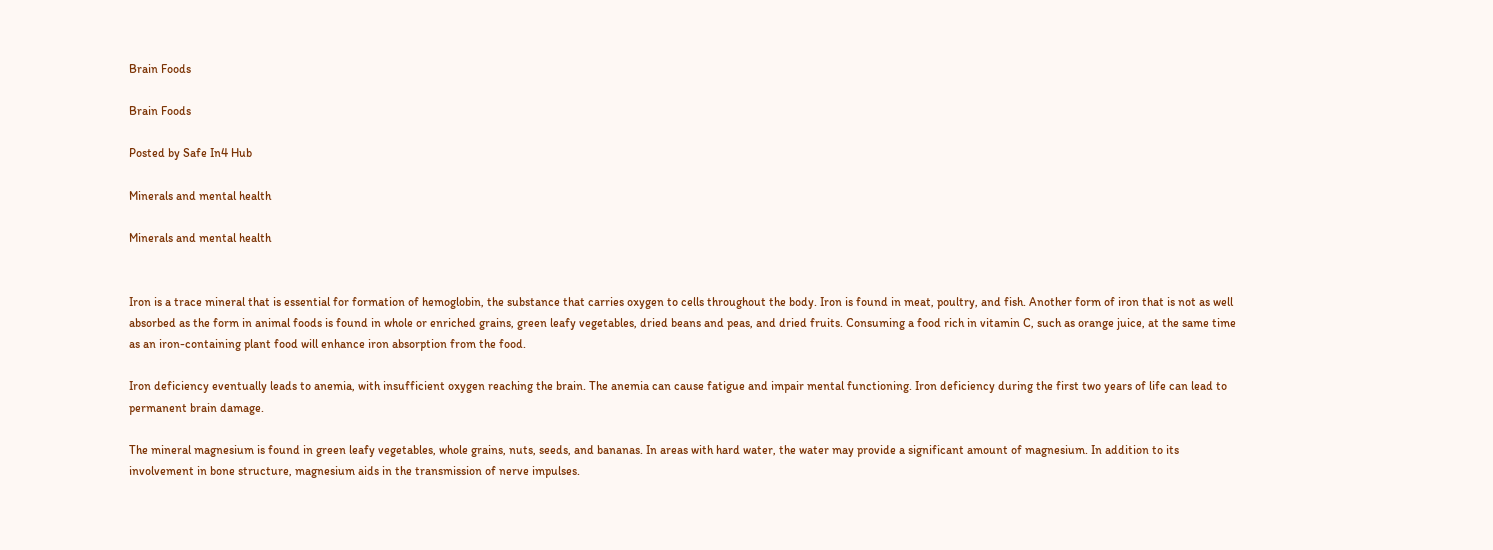Brain Foods

Brain Foods

Posted by Safe In4 Hub

Minerals and mental health

Minerals and mental health


Iron is a trace mineral that is essential for formation of hemoglobin, the substance that carries oxygen to cells throughout the body. Iron is found in meat, poultry, and fish. Another form of iron that is not as well absorbed as the form in animal foods is found in whole or enriched grains, green leafy vegetables, dried beans and peas, and dried fruits. Consuming a food rich in vitamin C, such as orange juice, at the same time as an iron-containing plant food will enhance iron absorption from the food.

Iron deficiency eventually leads to anemia, with insufficient oxygen reaching the brain. The anemia can cause fatigue and impair mental functioning. Iron deficiency during the first two years of life can lead to permanent brain damage.

The mineral magnesium is found in green leafy vegetables, whole grains, nuts, seeds, and bananas. In areas with hard water, the water may provide a significant amount of magnesium. In addition to its involvement in bone structure, magnesium aids in the transmission of nerve impulses.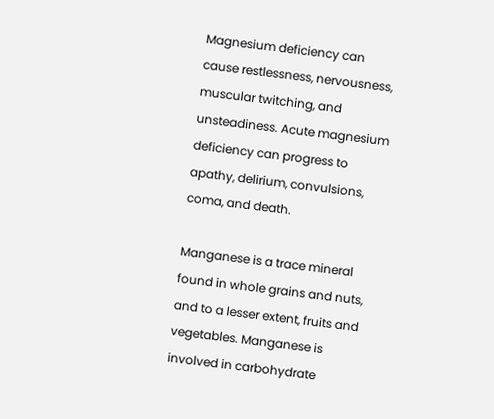Magnesium deficiency can cause restlessness, nervousness, muscular twitching, and unsteadiness. Acute magnesium deficiency can progress to apathy, delirium, convulsions, coma, and death.

Manganese is a trace mineral found in whole grains and nuts, and to a lesser extent, fruits and vegetables. Manganese is involved in carbohydrate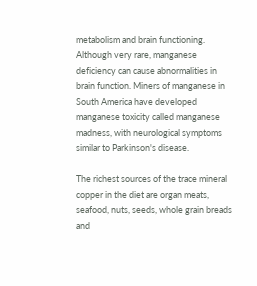metabolism and brain functioning. Although very rare, manganese deficiency can cause abnormalities in brain function. Miners of manganese in South America have developed manganese toxicity called manganese madness, with neurological symptoms similar to Parkinson's disease.

The richest sources of the trace mineral copper in the diet are organ meats, seafood, nuts, seeds, whole grain breads and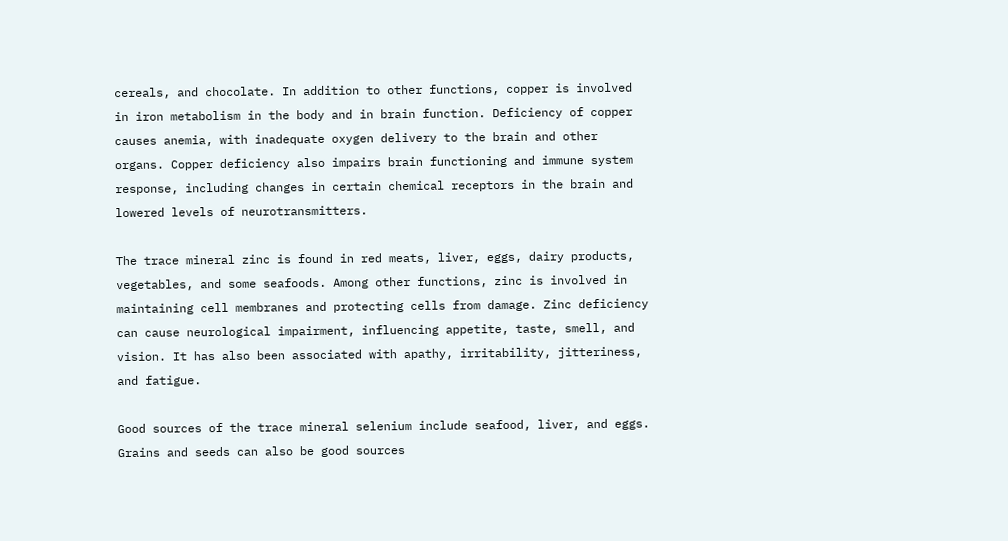cereals, and chocolate. In addition to other functions, copper is involved in iron metabolism in the body and in brain function. Deficiency of copper causes anemia, with inadequate oxygen delivery to the brain and other organs. Copper deficiency also impairs brain functioning and immune system response, including changes in certain chemical receptors in the brain and lowered levels of neurotransmitters.

The trace mineral zinc is found in red meats, liver, eggs, dairy products, vegetables, and some seafoods. Among other functions, zinc is involved in maintaining cell membranes and protecting cells from damage. Zinc deficiency can cause neurological impairment, influencing appetite, taste, smell, and vision. It has also been associated with apathy, irritability, jitteriness, and fatigue.

Good sources of the trace mineral selenium include seafood, liver, and eggs. Grains and seeds can also be good sources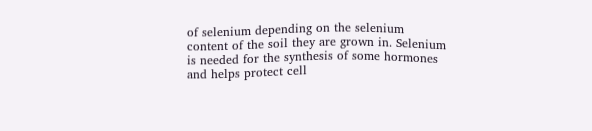of selenium depending on the selenium content of the soil they are grown in. Selenium is needed for the synthesis of some hormones and helps protect cell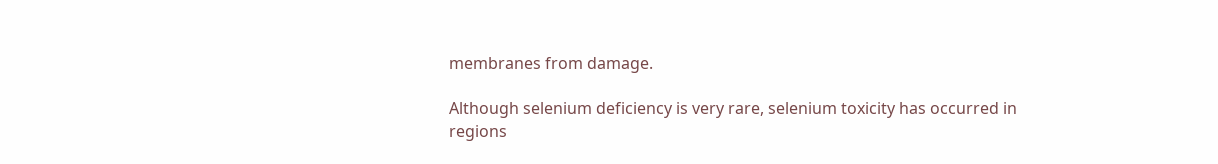membranes from damage.

Although selenium deficiency is very rare, selenium toxicity has occurred in regions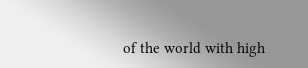of the world with high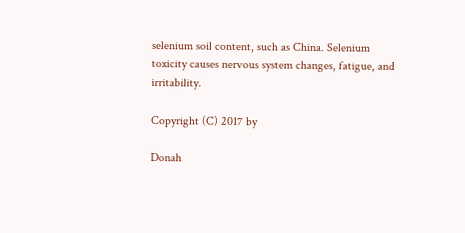selenium soil content, such as China. Selenium toxicity causes nervous system changes, fatigue, and irritability.

Copyright (C) 2017 by

Donah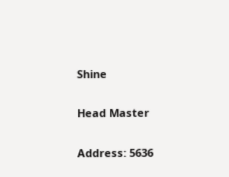Shine

Head Master

Address: 5636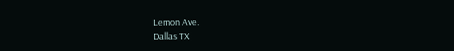Lemon Ave.
Dallas TX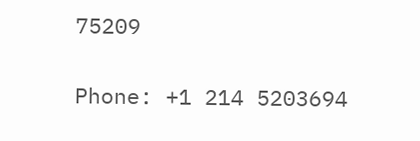75209

Phone: +1 214 5203694